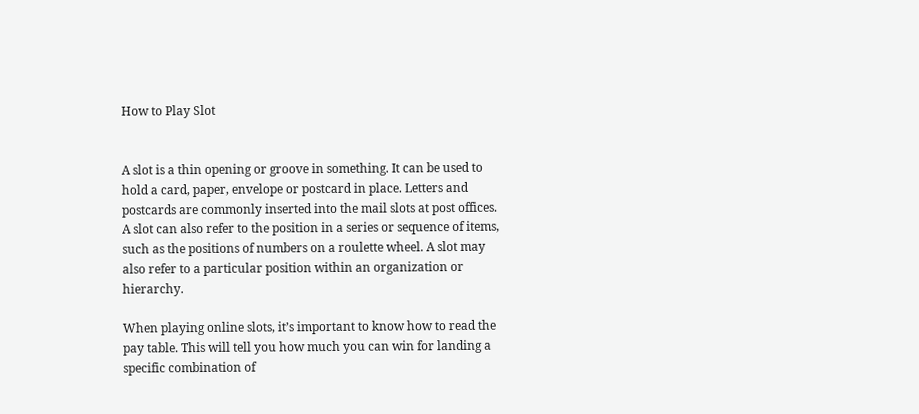How to Play Slot


A slot is a thin opening or groove in something. It can be used to hold a card, paper, envelope or postcard in place. Letters and postcards are commonly inserted into the mail slots at post offices. A slot can also refer to the position in a series or sequence of items, such as the positions of numbers on a roulette wheel. A slot may also refer to a particular position within an organization or hierarchy.

When playing online slots, it’s important to know how to read the pay table. This will tell you how much you can win for landing a specific combination of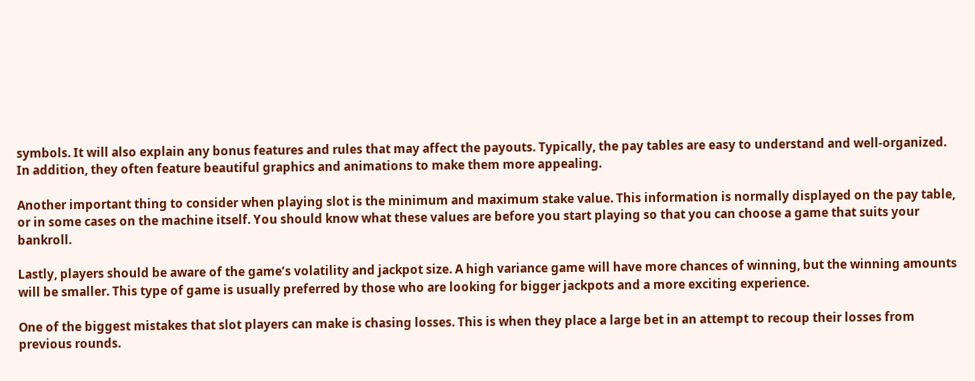symbols. It will also explain any bonus features and rules that may affect the payouts. Typically, the pay tables are easy to understand and well-organized. In addition, they often feature beautiful graphics and animations to make them more appealing.

Another important thing to consider when playing slot is the minimum and maximum stake value. This information is normally displayed on the pay table, or in some cases on the machine itself. You should know what these values are before you start playing so that you can choose a game that suits your bankroll.

Lastly, players should be aware of the game’s volatility and jackpot size. A high variance game will have more chances of winning, but the winning amounts will be smaller. This type of game is usually preferred by those who are looking for bigger jackpots and a more exciting experience.

One of the biggest mistakes that slot players can make is chasing losses. This is when they place a large bet in an attempt to recoup their losses from previous rounds.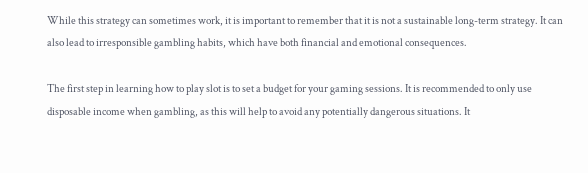While this strategy can sometimes work, it is important to remember that it is not a sustainable long-term strategy. It can also lead to irresponsible gambling habits, which have both financial and emotional consequences.

The first step in learning how to play slot is to set a budget for your gaming sessions. It is recommended to only use disposable income when gambling, as this will help to avoid any potentially dangerous situations. It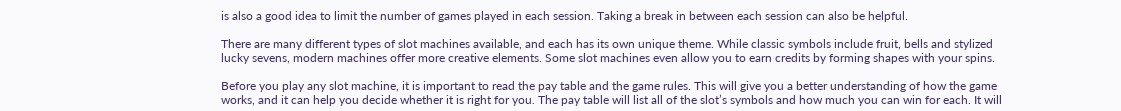is also a good idea to limit the number of games played in each session. Taking a break in between each session can also be helpful.

There are many different types of slot machines available, and each has its own unique theme. While classic symbols include fruit, bells and stylized lucky sevens, modern machines offer more creative elements. Some slot machines even allow you to earn credits by forming shapes with your spins.

Before you play any slot machine, it is important to read the pay table and the game rules. This will give you a better understanding of how the game works, and it can help you decide whether it is right for you. The pay table will list all of the slot’s symbols and how much you can win for each. It will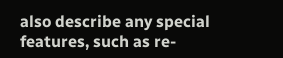also describe any special features, such as re-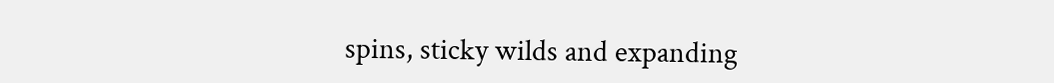spins, sticky wilds and expanding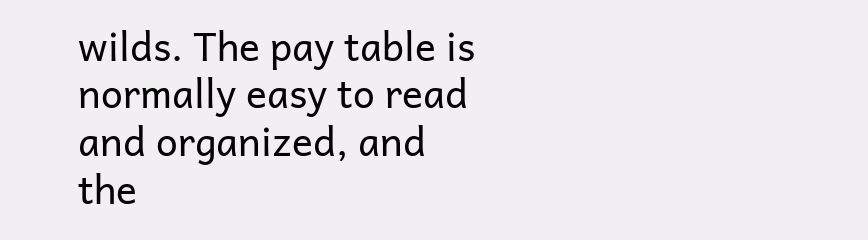wilds. The pay table is normally easy to read and organized, and the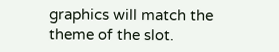graphics will match the theme of the slot.